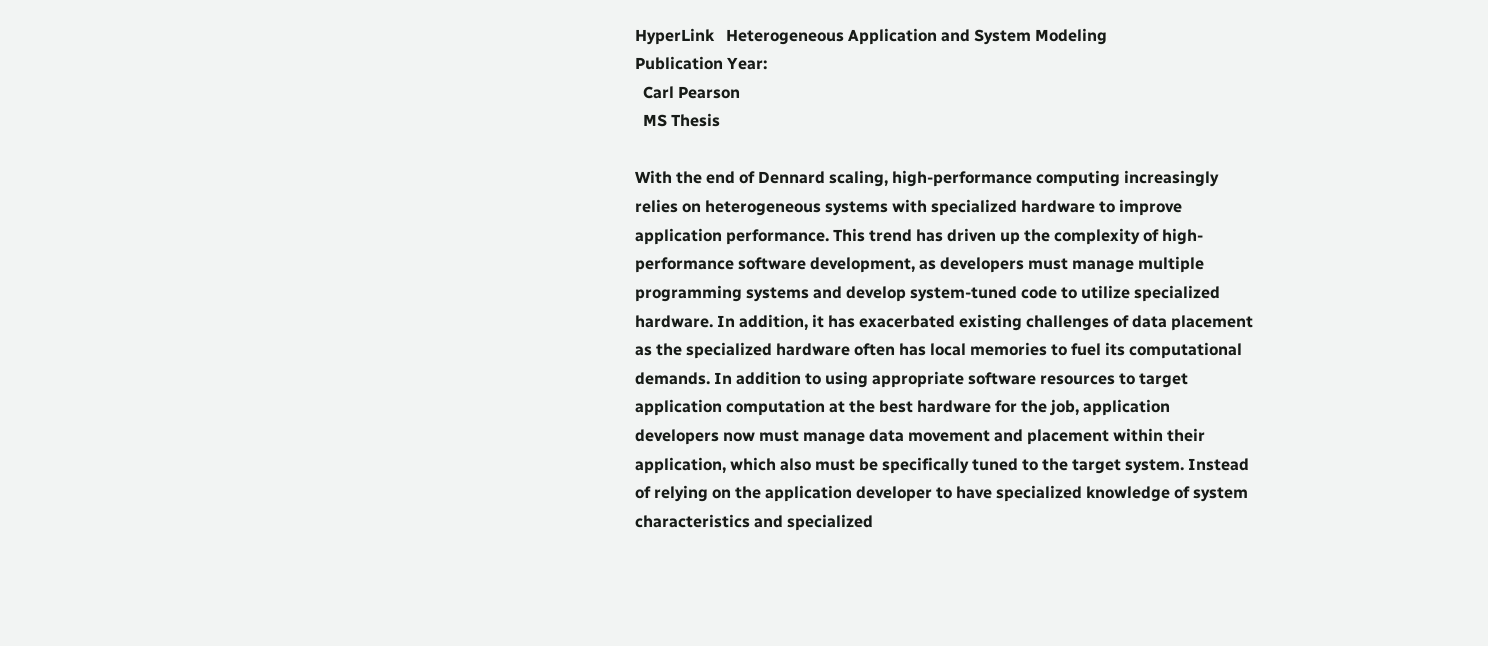HyperLink   Heterogeneous Application and System Modeling
Publication Year:
  Carl Pearson
  MS Thesis

With the end of Dennard scaling, high-performance computing increasingly relies on heterogeneous systems with specialized hardware to improve application performance. This trend has driven up the complexity of high-performance software development, as developers must manage multiple programming systems and develop system-tuned code to utilize specialized hardware. In addition, it has exacerbated existing challenges of data placement as the specialized hardware often has local memories to fuel its computational demands. In addition to using appropriate software resources to target application computation at the best hardware for the job, application developers now must manage data movement and placement within their application, which also must be specifically tuned to the target system. Instead of relying on the application developer to have specialized knowledge of system characteristics and specialized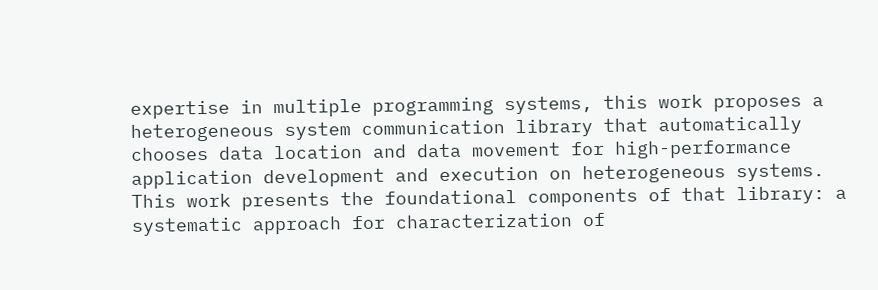expertise in multiple programming systems, this work proposes a heterogeneous system communication library that automatically chooses data location and data movement for high-performance application development and execution on heterogeneous systems. This work presents the foundational components of that library: a systematic approach for characterization of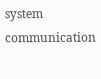system communication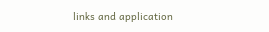links and application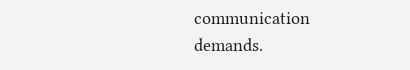communication demands.